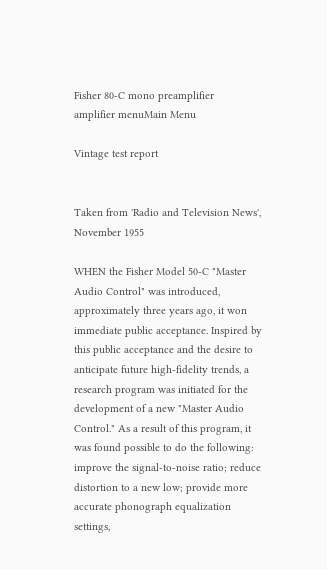Fisher 80-C mono preamplifier
amplifier menuMain Menu

Vintage test report


Taken from 'Radio and Television News', November 1955

WHEN the Fisher Model 50-C "Master Audio Control" was introduced, approximately three years ago, it won immediate public acceptance. Inspired by this public acceptance and the desire to anticipate future high-fidelity trends, a research program was initiated for the development of a new "Master Audio Control." As a result of this program, it was found possible to do the following: improve the signal-to-noise ratio; reduce distortion to a new low; provide more accurate phonograph equalization settings,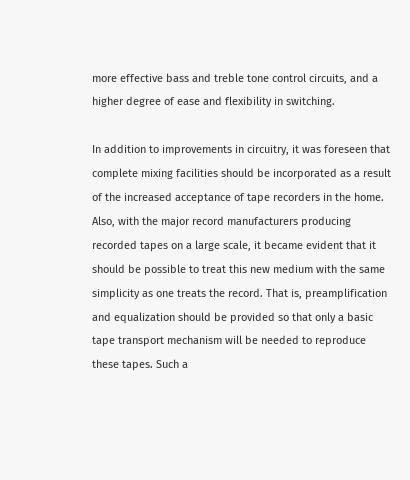more effective bass and treble tone control circuits, and a higher degree of ease and flexibility in switching.

In addition to improvements in circuitry, it was foreseen that complete mixing facilities should be incorporated as a result of the increased acceptance of tape recorders in the home. Also, with the major record manufacturers producing recorded tapes on a large scale, it became evident that it should be possible to treat this new medium with the same simplicity as one treats the record. That is, preamplification and equalization should be provided so that only a basic tape transport mechanism will be needed to reproduce these tapes. Such a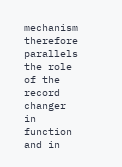mechanism therefore parallels the role of the record changer in function and in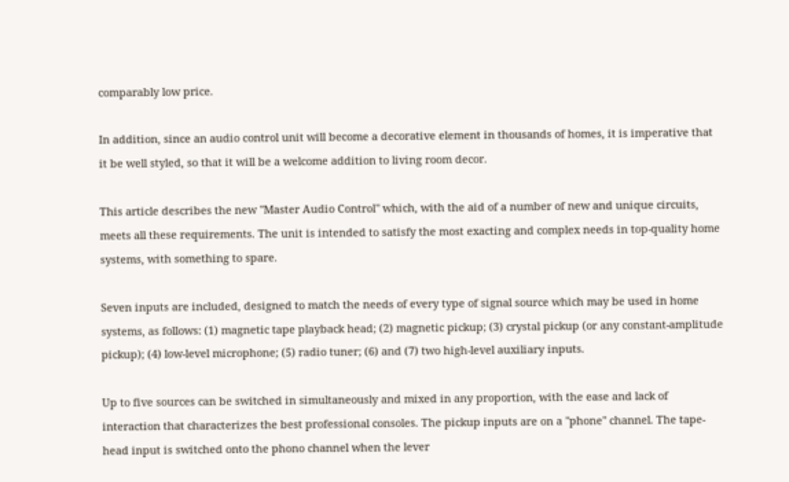comparably low price.

In addition, since an audio control unit will become a decorative element in thousands of homes, it is imperative that it be well styled, so that it will be a welcome addition to living room decor.

This article describes the new "Master Audio Control" which, with the aid of a number of new and unique circuits, meets all these requirements. The unit is intended to satisfy the most exacting and complex needs in top-quality home systems, with something to spare.

Seven inputs are included, designed to match the needs of every type of signal source which may be used in home systems, as follows: (1) magnetic tape playback head; (2) magnetic pickup; (3) crystal pickup (or any constant-amplitude pickup); (4) low-level microphone; (5) radio tuner; (6) and (7) two high-level auxiliary inputs.

Up to five sources can be switched in simultaneously and mixed in any proportion, with the ease and lack of interaction that characterizes the best professional consoles. The pickup inputs are on a "phone" channel. The tape-head input is switched onto the phono channel when the lever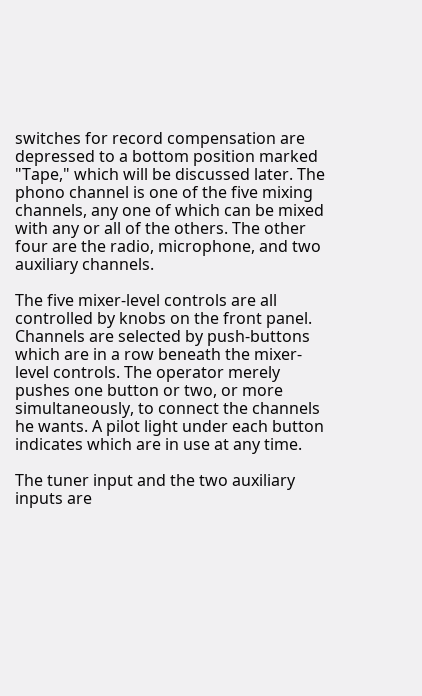switches for record compensation are depressed to a bottom position marked "Tape," which will be discussed later. The phono channel is one of the five mixing channels, any one of which can be mixed with any or all of the others. The other four are the radio, microphone, and two auxiliary channels.

The five mixer-level controls are all controlled by knobs on the front panel. Channels are selected by push-buttons which are in a row beneath the mixer- level controls. The operator merely pushes one button or two, or more simultaneously, to connect the channels he wants. A pilot light under each button indicates which are in use at any time.

The tuner input and the two auxiliary inputs are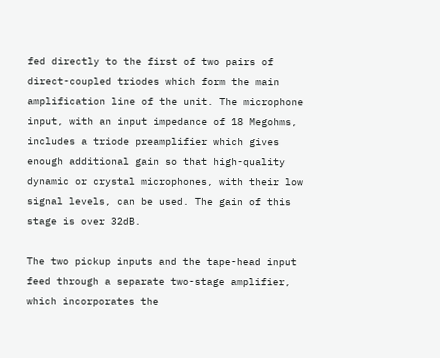fed directly to the first of two pairs of direct-coupled triodes which form the main amplification line of the unit. The microphone input, with an input impedance of 18 Megohms, includes a triode preamplifier which gives enough additional gain so that high-quality dynamic or crystal microphones, with their low signal levels, can be used. The gain of this stage is over 32dB.

The two pickup inputs and the tape-head input feed through a separate two-stage amplifier, which incorporates the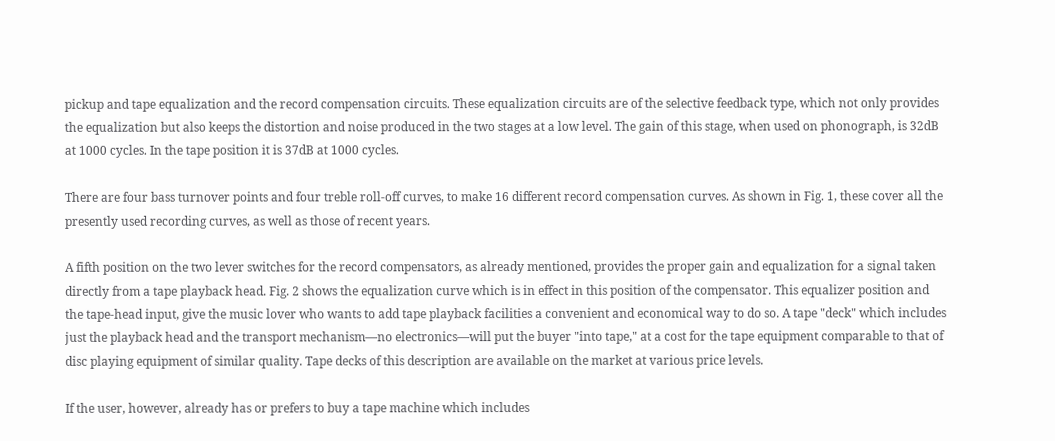pickup and tape equalization and the record compensation circuits. These equalization circuits are of the selective feedback type, which not only provides the equalization but also keeps the distortion and noise produced in the two stages at a low level. The gain of this stage, when used on phonograph, is 32dB at 1000 cycles. In the tape position it is 37dB at 1000 cycles.

There are four bass turnover points and four treble roll-off curves, to make 16 different record compensation curves. As shown in Fig. 1, these cover all the presently used recording curves, as well as those of recent years.

A fifth position on the two lever switches for the record compensators, as already mentioned, provides the proper gain and equalization for a signal taken directly from a tape playback head. Fig. 2 shows the equalization curve which is in effect in this position of the compensator. This equalizer position and the tape-head input, give the music lover who wants to add tape playback facilities a convenient and economical way to do so. A tape "deck" which includes just the playback head and the transport mechanism—no electronics—will put the buyer "into tape," at a cost for the tape equipment comparable to that of disc playing equipment of similar quality. Tape decks of this description are available on the market at various price levels.

If the user, however, already has or prefers to buy a tape machine which includes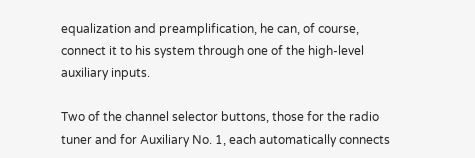equalization and preamplification, he can, of course, connect it to his system through one of the high-level auxiliary inputs.

Two of the channel selector buttons, those for the radio tuner and for Auxiliary No. 1, each automatically connects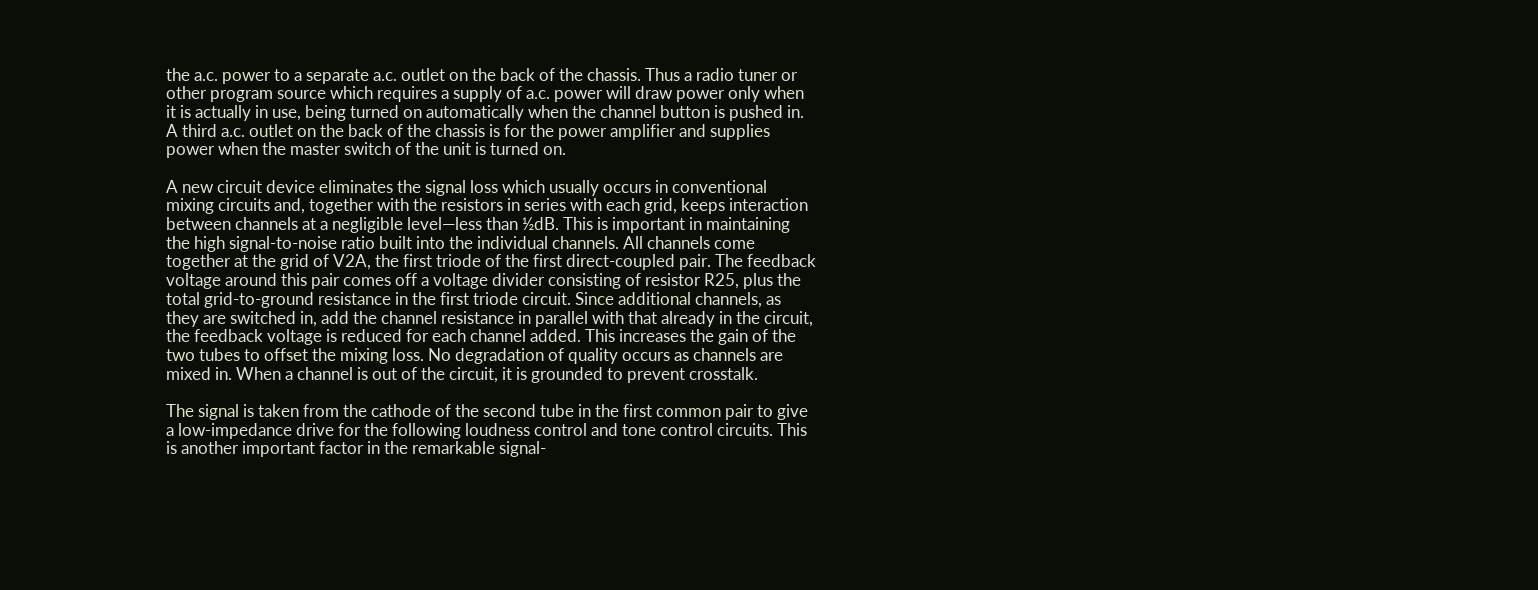the a.c. power to a separate a.c. outlet on the back of the chassis. Thus a radio tuner or other program source which requires a supply of a.c. power will draw power only when it is actually in use, being turned on automatically when the channel button is pushed in. A third a.c. outlet on the back of the chassis is for the power amplifier and supplies power when the master switch of the unit is turned on.

A new circuit device eliminates the signal loss which usually occurs in conventional mixing circuits and, together with the resistors in series with each grid, keeps interaction between channels at a negligible level—less than ½dB. This is important in maintaining the high signal-to-noise ratio built into the individual channels. All channels come together at the grid of V2A, the first triode of the first direct-coupled pair. The feedback voltage around this pair comes off a voltage divider consisting of resistor R25, plus the total grid-to-ground resistance in the first triode circuit. Since additional channels, as they are switched in, add the channel resistance in parallel with that already in the circuit, the feedback voltage is reduced for each channel added. This increases the gain of the two tubes to offset the mixing loss. No degradation of quality occurs as channels are mixed in. When a channel is out of the circuit, it is grounded to prevent crosstalk.

The signal is taken from the cathode of the second tube in the first common pair to give a low-impedance drive for the following loudness control and tone control circuits. This is another important factor in the remarkable signal-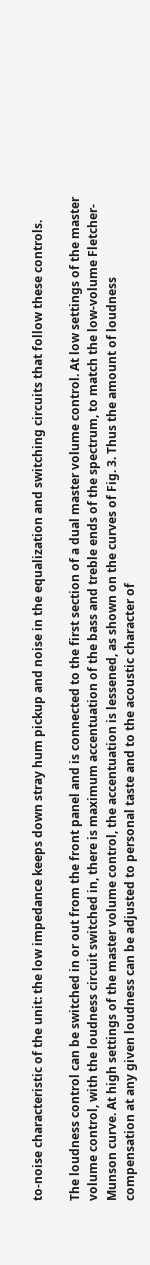to-noise characteristic of the unit: the low impedance keeps down stray hum pickup and noise in the equalization and switching circuits that follow these controls.

The loudness control can be switched in or out from the front panel and is connected to the first section of a dual master volume control. At low settings of the master volume control, with the loudness circuit switched in, there is maximum accentuation of the bass and treble ends of the spectrum, to match the low-volume Fletcher-Munson curve. At high settings of the master volume control, the accentuation is lessened, as shown on the curves of Fig. 3. Thus the amount of loudness compensation at any given loudness can be adjusted to personal taste and to the acoustic character of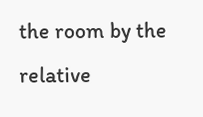the room by the relative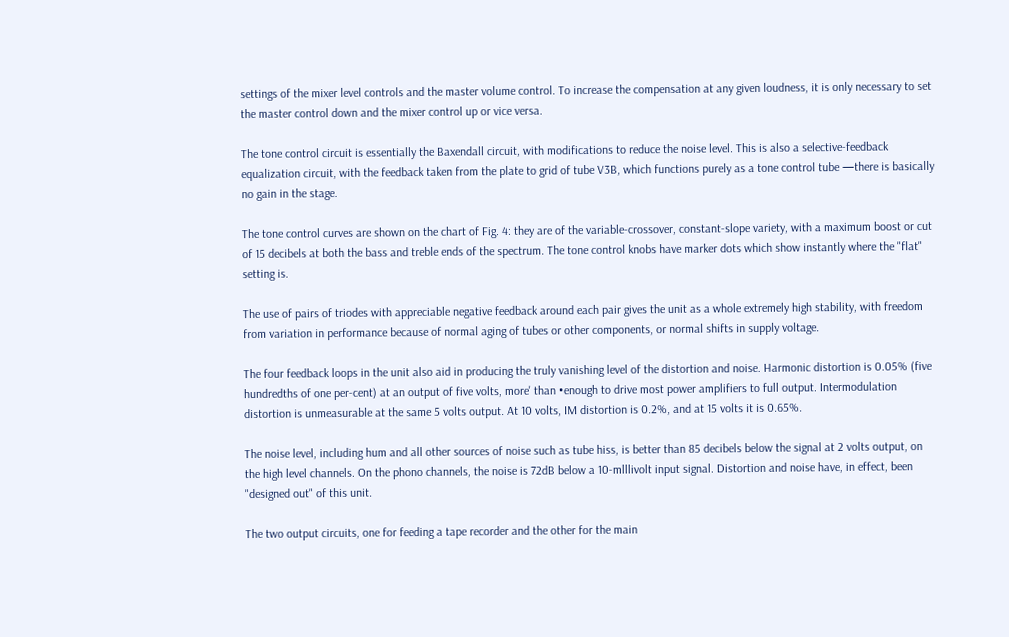settings of the mixer level controls and the master volume control. To increase the compensation at any given loudness, it is only necessary to set the master control down and the mixer control up or vice versa.

The tone control circuit is essentially the Baxendall circuit, with modifications to reduce the noise level. This is also a selective-feedback equalization circuit, with the feedback taken from the plate to grid of tube V3B, which functions purely as a tone control tube —there is basically no gain in the stage.

The tone control curves are shown on the chart of Fig. 4: they are of the variable-crossover, constant-slope variety, with a maximum boost or cut of 15 decibels at both the bass and treble ends of the spectrum. The tone control knobs have marker dots which show instantly where the "flat" setting is.

The use of pairs of triodes with appreciable negative feedback around each pair gives the unit as a whole extremely high stability, with freedom from variation in performance because of normal aging of tubes or other components, or normal shifts in supply voltage.

The four feedback loops in the unit also aid in producing the truly vanishing level of the distortion and noise. Harmonic distortion is 0.05% (five hundredths of one per-cent) at an output of five volts, more' than •enough to drive most power amplifiers to full output. Intermodulation distortion is unmeasurable at the same 5 volts output. At 10 volts, IM distortion is 0.2%, and at 15 volts it is 0.65%.

The noise level, including hum and all other sources of noise such as tube hiss, is better than 85 decibels below the signal at 2 volts output, on the high level channels. On the phono channels, the noise is 72dB below a 10-mlllivolt input signal. Distortion and noise have, in effect, been "designed out" of this unit.

The two output circuits, one for feeding a tape recorder and the other for the main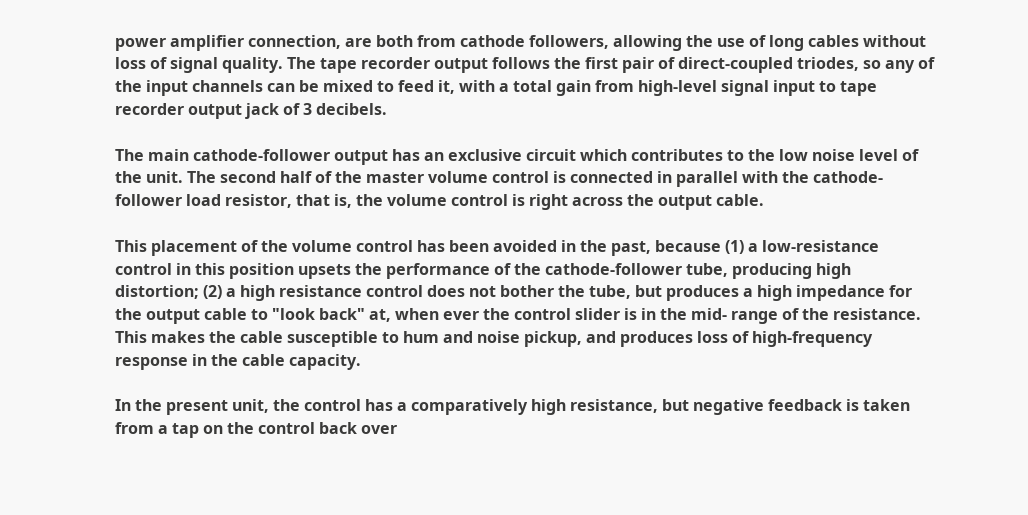power amplifier connection, are both from cathode followers, allowing the use of long cables without loss of signal quality. The tape recorder output follows the first pair of direct-coupled triodes, so any of the input channels can be mixed to feed it, with a total gain from high-level signal input to tape recorder output jack of 3 decibels.

The main cathode-follower output has an exclusive circuit which contributes to the low noise level of the unit. The second half of the master volume control is connected in parallel with the cathode-follower load resistor, that is, the volume control is right across the output cable.

This placement of the volume control has been avoided in the past, because (1) a low-resistance control in this position upsets the performance of the cathode-follower tube, producing high distortion; (2) a high resistance control does not bother the tube, but produces a high impedance for the output cable to "look back" at, when ever the control slider is in the mid- range of the resistance. This makes the cable susceptible to hum and noise pickup, and produces loss of high-frequency response in the cable capacity.

In the present unit, the control has a comparatively high resistance, but negative feedback is taken from a tap on the control back over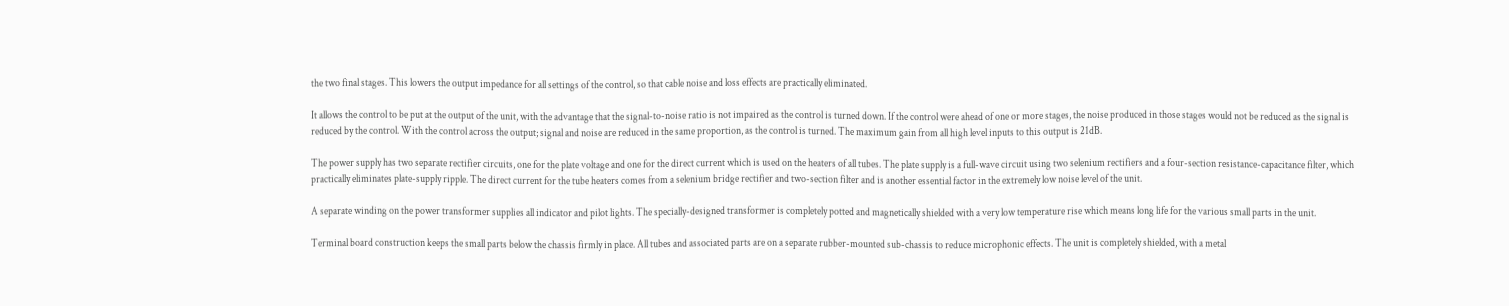the two final stages. This lowers the output impedance for all settings of the control, so that cable noise and loss effects are practically eliminated.

It allows the control to be put at the output of the unit, with the advantage that the signal-to-noise ratio is not impaired as the control is turned down. If the control were ahead of one or more stages, the noise produced in those stages would not be reduced as the signal is reduced by the control. With the control across the output; signal and noise are reduced in the same proportion, as the control is turned. The maximum gain from all high level inputs to this output is 21dB.

The power supply has two separate rectifier circuits, one for the plate voltage and one for the direct current which is used on the heaters of all tubes. The plate supply is a full-wave circuit using two selenium rectifiers and a four-section resistance-capacitance filter, which practically eliminates plate-supply ripple. The direct current for the tube heaters comes from a selenium bridge rectifier and two-section filter and is another essential factor in the extremely low noise level of the unit.

A separate winding on the power transformer supplies all indicator and pilot lights. The specially-designed transformer is completely potted and magnetically shielded with a very low temperature rise which means long life for the various small parts in the unit.

Terminal board construction keeps the small parts below the chassis firmly in place. All tubes and associated parts are on a separate rubber-mounted sub-chassis to reduce microphonic effects. The unit is completely shielded, with a metal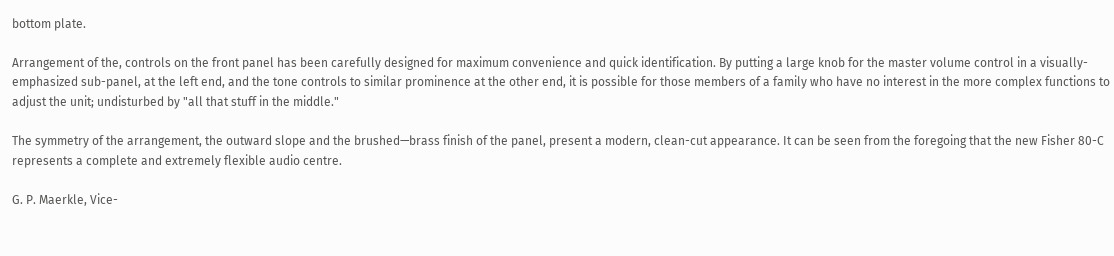bottom plate.

Arrangement of the, controls on the front panel has been carefully designed for maximum convenience and quick identification. By putting a large knob for the master volume control in a visually-emphasized sub-panel, at the left end, and the tone controls to similar prominence at the other end, it is possible for those members of a family who have no interest in the more complex functions to adjust the unit; undisturbed by "all that stuff in the middle."

The symmetry of the arrangement, the outward slope and the brushed—brass finish of the panel, present a modern, clean-cut appearance. It can be seen from the foregoing that the new Fisher 80-C represents a complete and extremely flexible audio centre.

G. P. Maerkle, Vice-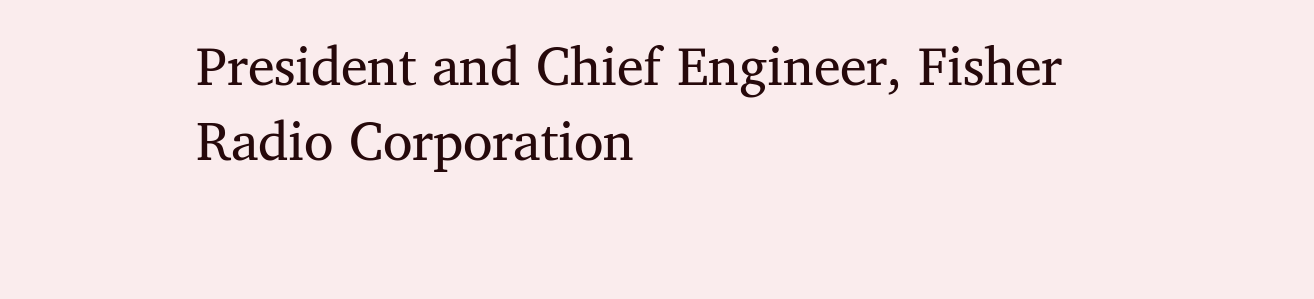President and Chief Engineer, Fisher Radio Corporation